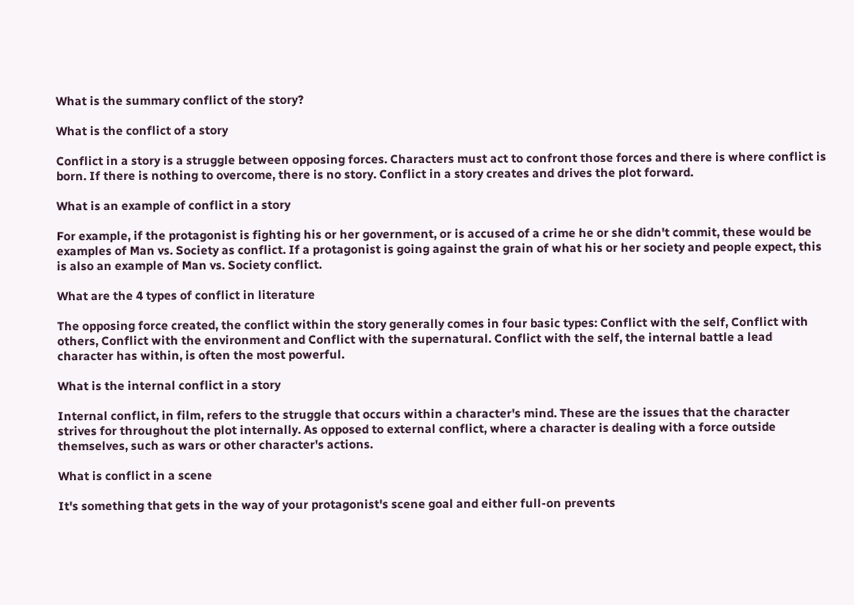What is the summary conflict of the story?

What is the conflict of a story

Conflict in a story is a struggle between opposing forces. Characters must act to confront those forces and there is where conflict is born. If there is nothing to overcome, there is no story. Conflict in a story creates and drives the plot forward.

What is an example of conflict in a story

For example, if the protagonist is fighting his or her government, or is accused of a crime he or she didn't commit, these would be examples of Man vs. Society as conflict. If a protagonist is going against the grain of what his or her society and people expect, this is also an example of Man vs. Society conflict.

What are the 4 types of conflict in literature

The opposing force created, the conflict within the story generally comes in four basic types: Conflict with the self, Conflict with others, Conflict with the environment and Conflict with the supernatural. Conflict with the self, the internal battle a lead character has within, is often the most powerful.

What is the internal conflict in a story

Internal conflict, in film, refers to the struggle that occurs within a character's mind. These are the issues that the character strives for throughout the plot internally. As opposed to external conflict, where a character is dealing with a force outside themselves, such as wars or other character's actions.

What is conflict in a scene

It's something that gets in the way of your protagonist's scene goal and either full-on prevents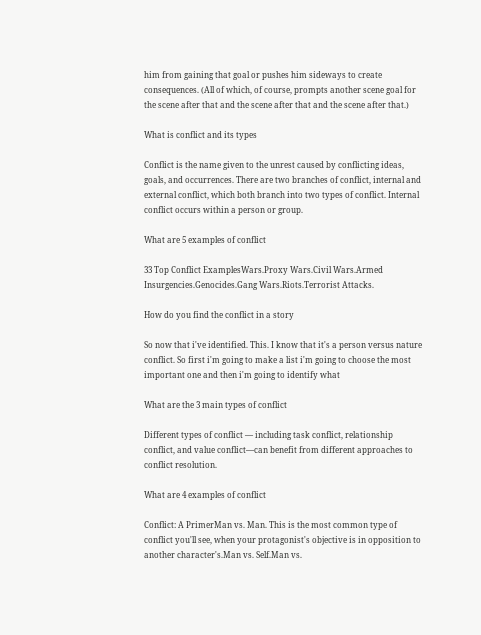him from gaining that goal or pushes him sideways to create consequences. (All of which, of course, prompts another scene goal for the scene after that and the scene after that and the scene after that.)

What is conflict and its types

Conflict is the name given to the unrest caused by conflicting ideas, goals, and occurrences. There are two branches of conflict, internal and external conflict, which both branch into two types of conflict. Internal conflict occurs within a person or group.

What are 5 examples of conflict

33 Top Conflict ExamplesWars.Proxy Wars.Civil Wars.Armed Insurgencies.Genocides.Gang Wars.Riots.Terrorist Attacks.

How do you find the conflict in a story

So now that i've identified. This. I know that it's a person versus nature conflict. So first i'm going to make a list i'm going to choose the most important one and then i'm going to identify what

What are the 3 main types of conflict

Different types of conflict — including task conflict, relationship conflict, and value conflict—can benefit from different approaches to conflict resolution.

What are 4 examples of conflict

Conflict: A PrimerMan vs. Man. This is the most common type of conflict you'll see, when your protagonist's objective is in opposition to another character's.Man vs. Self.Man vs.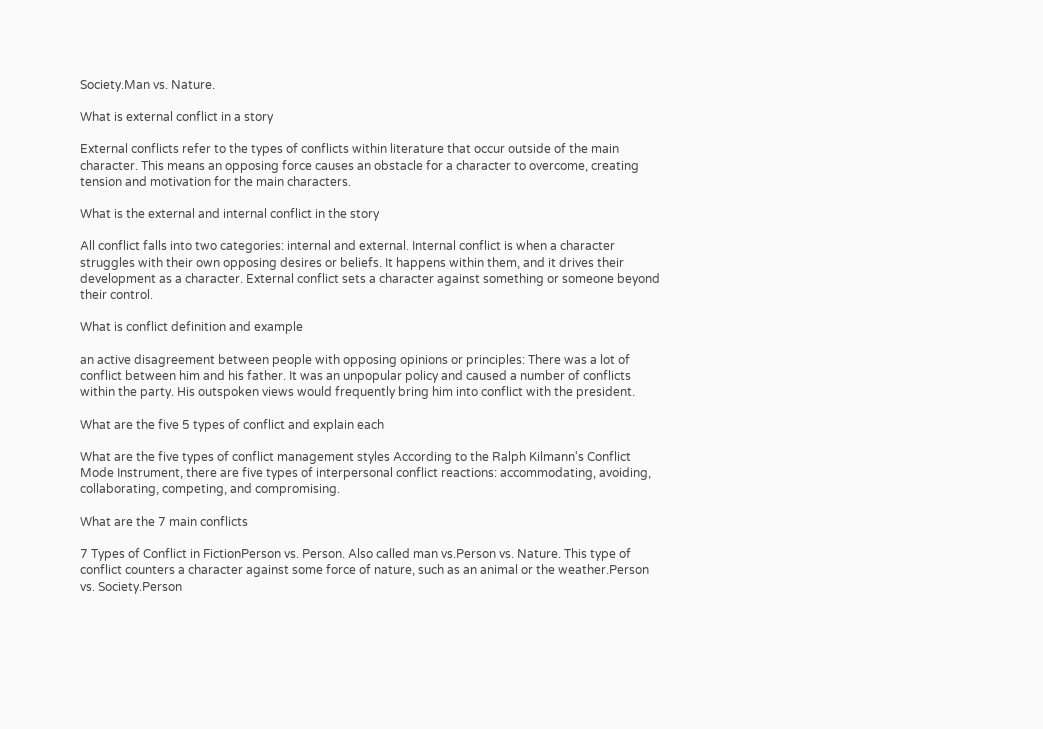Society.Man vs. Nature.

What is external conflict in a story

External conflicts refer to the types of conflicts within literature that occur outside of the main character. This means an opposing force causes an obstacle for a character to overcome, creating tension and motivation for the main characters.

What is the external and internal conflict in the story

All conflict falls into two categories: internal and external. Internal conflict is when a character struggles with their own opposing desires or beliefs. It happens within them, and it drives their development as a character. External conflict sets a character against something or someone beyond their control.

What is conflict definition and example

an active disagreement between people with opposing opinions or principles: There was a lot of conflict between him and his father. It was an unpopular policy and caused a number of conflicts within the party. His outspoken views would frequently bring him into conflict with the president.

What are the five 5 types of conflict and explain each

What are the five types of conflict management styles According to the Ralph Kilmann's Conflict Mode Instrument, there are five types of interpersonal conflict reactions: accommodating, avoiding, collaborating, competing, and compromising.

What are the 7 main conflicts

7 Types of Conflict in FictionPerson vs. Person. Also called man vs.Person vs. Nature. This type of conflict counters a character against some force of nature, such as an animal or the weather.Person vs. Society.Person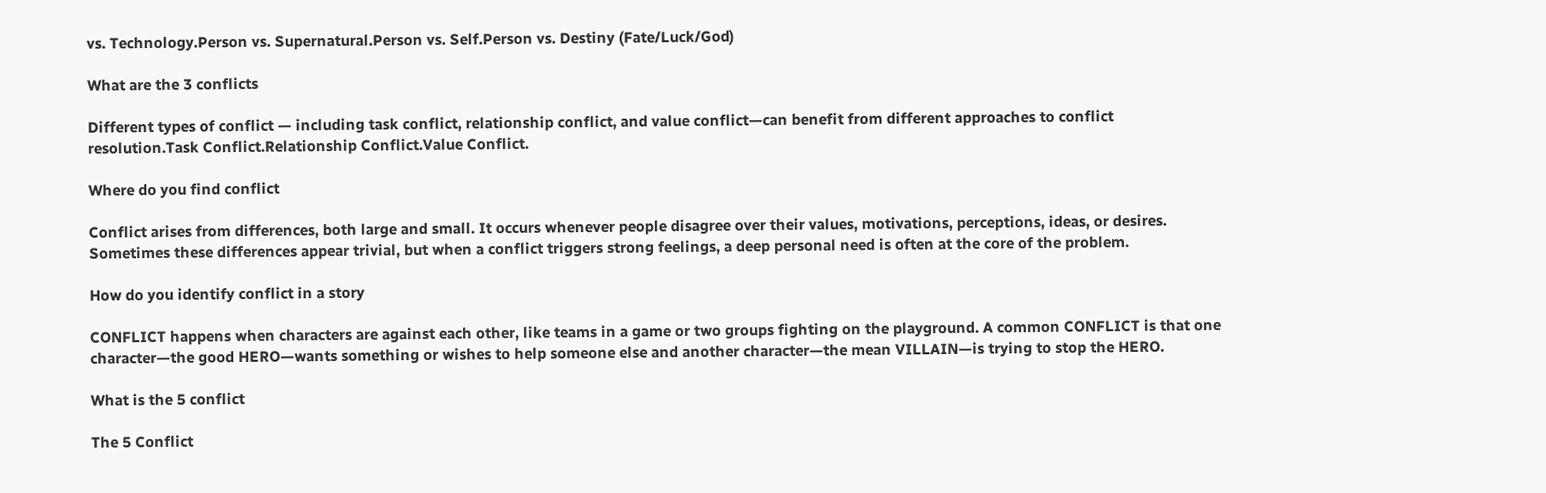vs. Technology.Person vs. Supernatural.Person vs. Self.Person vs. Destiny (Fate/Luck/God)

What are the 3 conflicts

Different types of conflict — including task conflict, relationship conflict, and value conflict—can benefit from different approaches to conflict resolution.Task Conflict.Relationship Conflict.Value Conflict.

Where do you find conflict

Conflict arises from differences, both large and small. It occurs whenever people disagree over their values, motivations, perceptions, ideas, or desires. Sometimes these differences appear trivial, but when a conflict triggers strong feelings, a deep personal need is often at the core of the problem.

How do you identify conflict in a story

CONFLICT happens when characters are against each other, like teams in a game or two groups fighting on the playground. A common CONFLICT is that one character—the good HERO—wants something or wishes to help someone else and another character—the mean VILLAIN—is trying to stop the HERO.

What is the 5 conflict

The 5 Conflict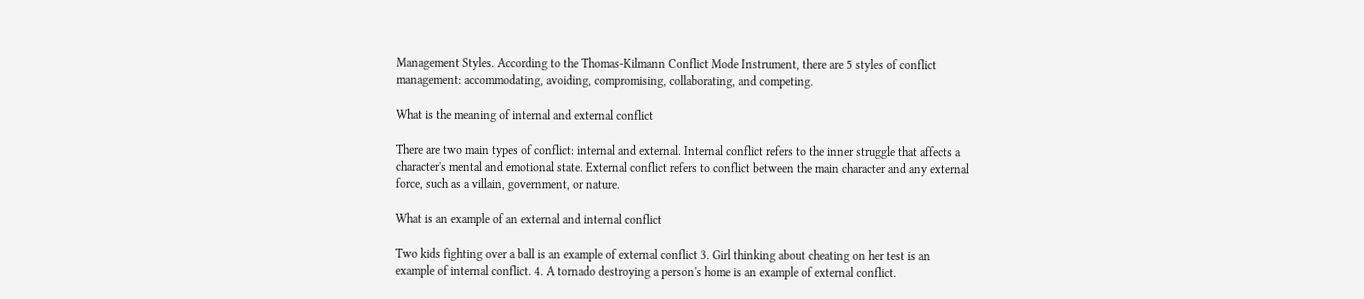Management Styles. According to the Thomas-Kilmann Conflict Mode Instrument, there are 5 styles of conflict management: accommodating, avoiding, compromising, collaborating, and competing.

What is the meaning of internal and external conflict

There are two main types of conflict: internal and external. Internal conflict refers to the inner struggle that affects a character's mental and emotional state. External conflict refers to conflict between the main character and any external force, such as a villain, government, or nature.

What is an example of an external and internal conflict

Two kids fighting over a ball is an example of external conflict 3. Girl thinking about cheating on her test is an example of internal conflict. 4. A tornado destroying a person's home is an example of external conflict.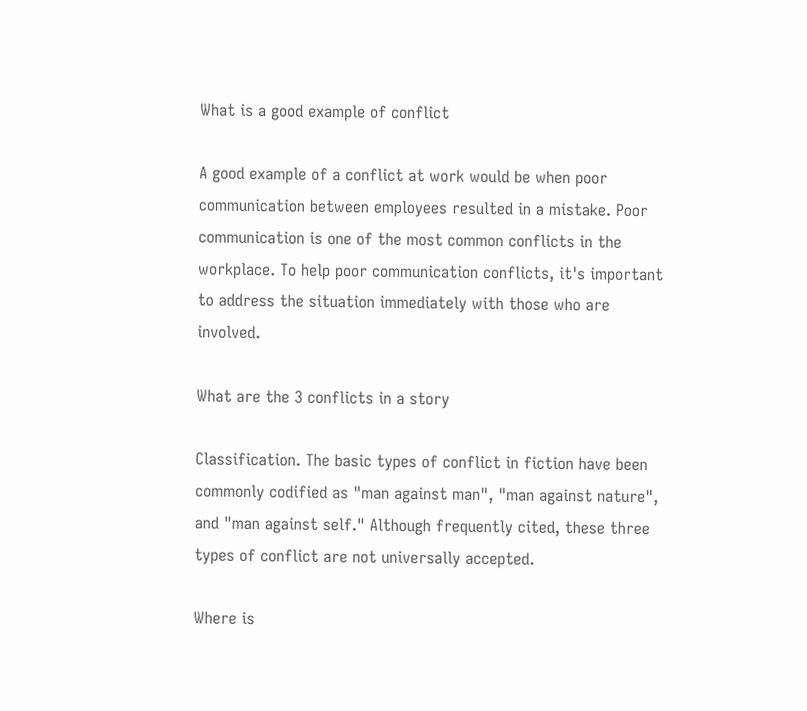What is a good example of conflict

A good example of a conflict at work would be when poor communication between employees resulted in a mistake. Poor communication is one of the most common conflicts in the workplace. To help poor communication conflicts, it's important to address the situation immediately with those who are involved.

What are the 3 conflicts in a story

Classification. The basic types of conflict in fiction have been commonly codified as "man against man", "man against nature", and "man against self." Although frequently cited, these three types of conflict are not universally accepted.

Where is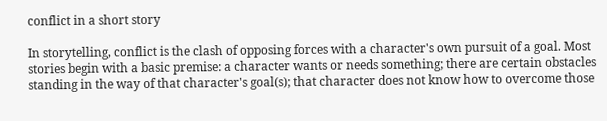conflict in a short story

In storytelling, conflict is the clash of opposing forces with a character's own pursuit of a goal. Most stories begin with a basic premise: a character wants or needs something; there are certain obstacles standing in the way of that character's goal(s); that character does not know how to overcome those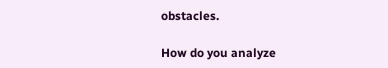obstacles.

How do you analyze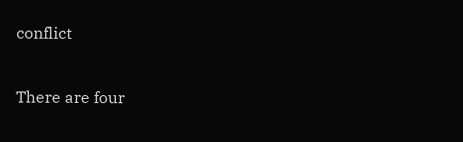conflict

There are four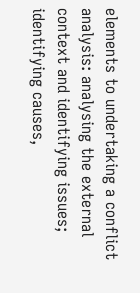elements to undertaking a conflict analysis: analysing the external context and identifying issues; identifying causes,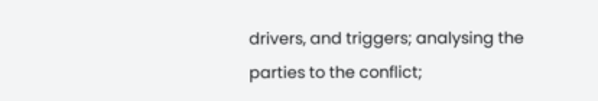drivers, and triggers; analysing the parties to the conflict;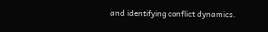and identifying conflict dynamics.